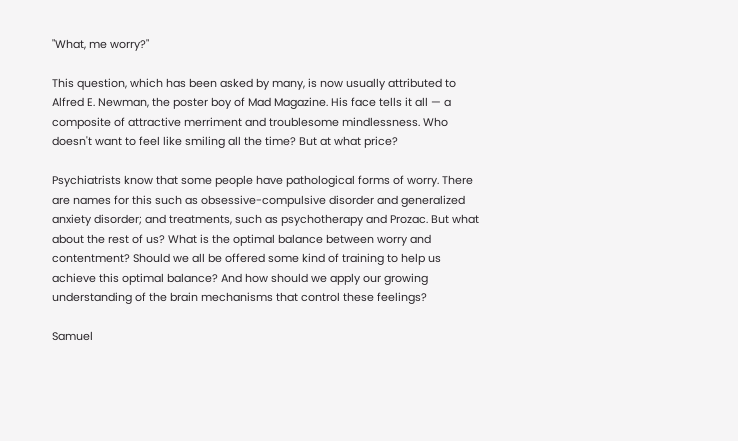"What, me worry?"

This question, which has been asked by many, is now usually attributed to Alfred E. Newman, the poster boy of Mad Magazine. His face tells it all — a composite of attractive merriment and troublesome mindlessness. Who doesn't want to feel like smiling all the time? But at what price?

Psychiatrists know that some people have pathological forms of worry. There are names for this such as obsessive-compulsive disorder and generalized anxiety disorder; and treatments, such as psychotherapy and Prozac. But what about the rest of us? What is the optimal balance between worry and contentment? Should we all be offered some kind of training to help us achieve this optimal balance? And how should we apply our growing understanding of the brain mechanisms that control these feelings?

Samuel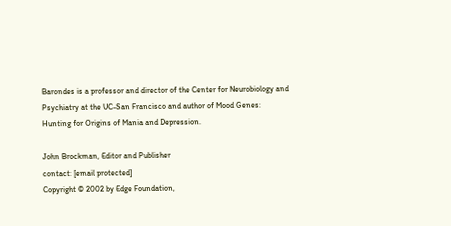Barondes is a professor and director of the Center for Neurobiology and Psychiatry at the UC-San Francisco and author of Mood Genes: Hunting for Origins of Mania and Depression.

John Brockman, Editor and Publisher
contact: [email protected]
Copyright © 2002 by Edge Foundation,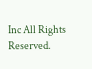Inc All Rights Reserved.